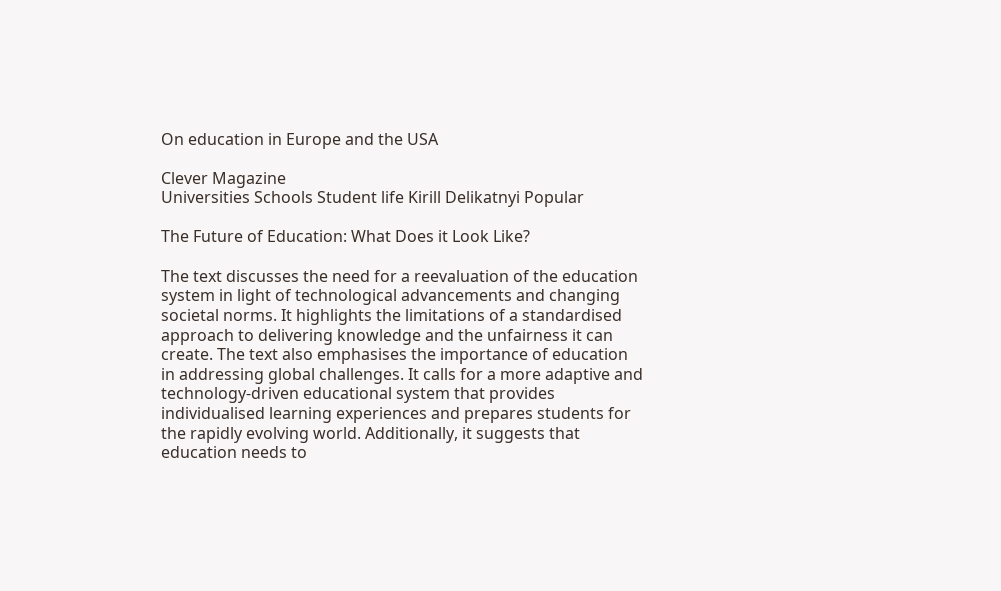On education in Europe and the USA

Clever Magazine
Universities Schools Student life Kirill Delikatnyi Popular

The Future of Education: What Does it Look Like?

The text discusses the need for a reevaluation of the education system in light of technological advancements and changing societal norms. It highlights the limitations of a standardised approach to delivering knowledge and the unfairness it can create. The text also emphasises the importance of education in addressing global challenges. It calls for a more adaptive and technology-driven educational system that provides individualised learning experiences and prepares students for the rapidly evolving world. Additionally, it suggests that education needs to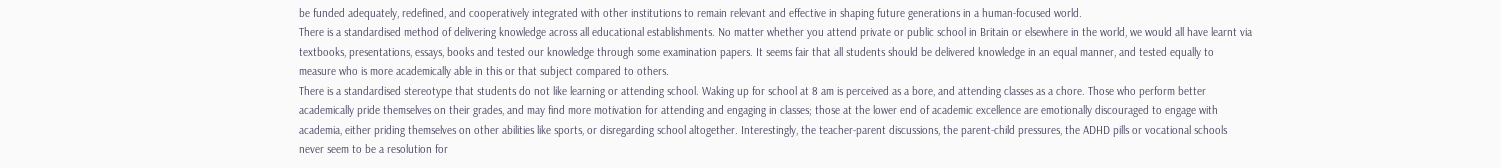be funded adequately, redefined, and cooperatively integrated with other institutions to remain relevant and effective in shaping future generations in a human-focused world.
There is a standardised method of delivering knowledge across all educational establishments. No matter whether you attend private or public school in Britain or elsewhere in the world, we would all have learnt via textbooks, presentations, essays, books and tested our knowledge through some examination papers. It seems fair that all students should be delivered knowledge in an equal manner, and tested equally to measure who is more academically able in this or that subject compared to others.
There is a standardised stereotype that students do not like learning or attending school. Waking up for school at 8 am is perceived as a bore, and attending classes as a chore. Those who perform better academically pride themselves on their grades, and may find more motivation for attending and engaging in classes; those at the lower end of academic excellence are emotionally discouraged to engage with academia, either priding themselves on other abilities like sports, or disregarding school altogether. Interestingly, the teacher-parent discussions, the parent-child pressures, the ADHD pills or vocational schools never seem to be a resolution for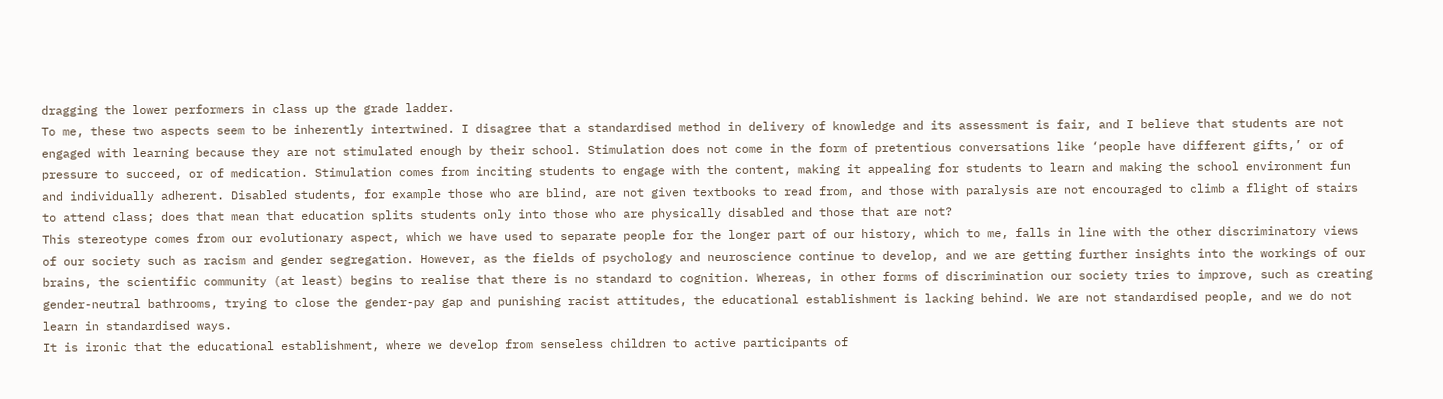dragging the lower performers in class up the grade ladder.
To me, these two aspects seem to be inherently intertwined. I disagree that a standardised method in delivery of knowledge and its assessment is fair, and I believe that students are not engaged with learning because they are not stimulated enough by their school. Stimulation does not come in the form of pretentious conversations like ‘people have different gifts,’ or of pressure to succeed, or of medication. Stimulation comes from inciting students to engage with the content, making it appealing for students to learn and making the school environment fun and individually adherent. Disabled students, for example those who are blind, are not given textbooks to read from, and those with paralysis are not encouraged to climb a flight of stairs to attend class; does that mean that education splits students only into those who are physically disabled and those that are not?
This stereotype comes from our evolutionary aspect, which we have used to separate people for the longer part of our history, which to me, falls in line with the other discriminatory views of our society such as racism and gender segregation. However, as the fields of psychology and neuroscience continue to develop, and we are getting further insights into the workings of our brains, the scientific community (at least) begins to realise that there is no standard to cognition. Whereas, in other forms of discrimination our society tries to improve, such as creating gender-neutral bathrooms, trying to close the gender-pay gap and punishing racist attitudes, the educational establishment is lacking behind. We are not standardised people, and we do not learn in standardised ways.
It is ironic that the educational establishment, where we develop from senseless children to active participants of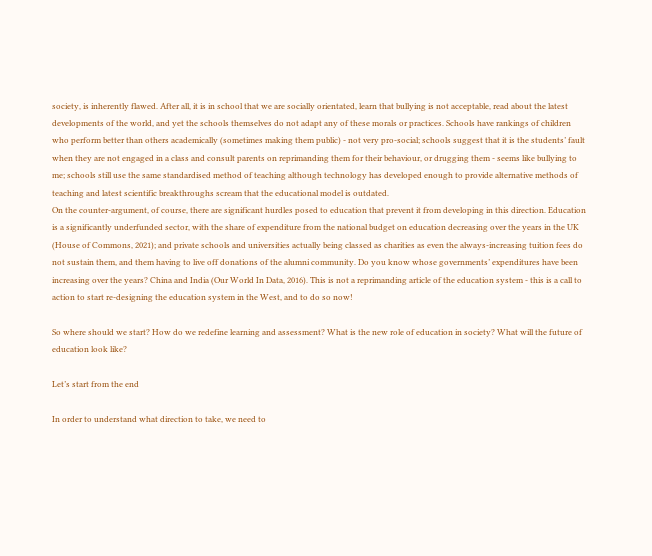society, is inherently flawed. After all, it is in school that we are socially orientated, learn that bullying is not acceptable, read about the latest developments of the world, and yet the schools themselves do not adapt any of these morals or practices. Schools have rankings of children who perform better than others academically (sometimes making them public) - not very pro-social; schools suggest that it is the students’ fault when they are not engaged in a class and consult parents on reprimanding them for their behaviour, or drugging them - seems like bullying to me; schools still use the same standardised method of teaching although technology has developed enough to provide alternative methods of teaching and latest scientific breakthroughs scream that the educational model is outdated.
On the counter-argument, of course, there are significant hurdles posed to education that prevent it from developing in this direction. Education is a significantly underfunded sector, with the share of expenditure from the national budget on education decreasing over the years in the UK (House of Commons, 2021); and private schools and universities actually being classed as charities as even the always-increasing tuition fees do not sustain them, and them having to live off donations of the alumni community. Do you know whose governments’ expenditures have been increasing over the years? China and India (Our World In Data, 2016). This is not a reprimanding article of the education system - this is a call to action to start re-designing the education system in the West, and to do so now!

So where should we start? How do we redefine learning and assessment? What is the new role of education in society? What will the future of education look like?

Let’s start from the end

In order to understand what direction to take, we need to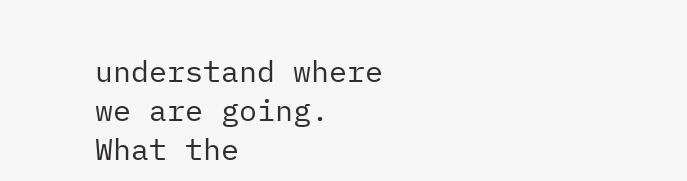understand where we are going. What the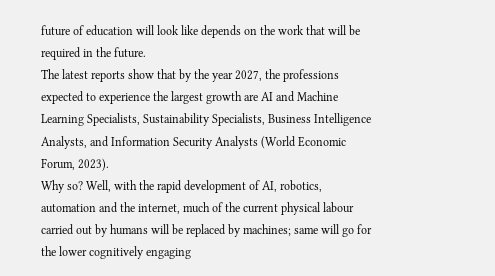future of education will look like depends on the work that will be required in the future.
The latest reports show that by the year 2027, the professions expected to experience the largest growth are AI and Machine Learning Specialists, Sustainability Specialists, Business Intelligence Analysts, and Information Security Analysts (World Economic Forum, 2023).
Why so? Well, with the rapid development of AI, robotics, automation and the internet, much of the current physical labour carried out by humans will be replaced by machines; same will go for the lower cognitively engaging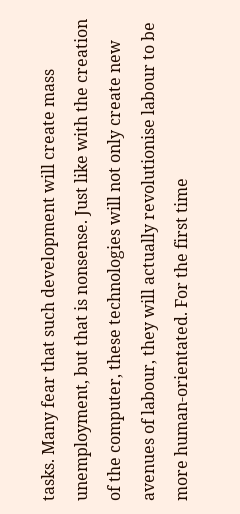tasks. Many fear that such development will create mass unemployment, but that is nonsense. Just like with the creation of the computer, these technologies will not only create new avenues of labour, they will actually revolutionise labour to be more human-orientated. For the first time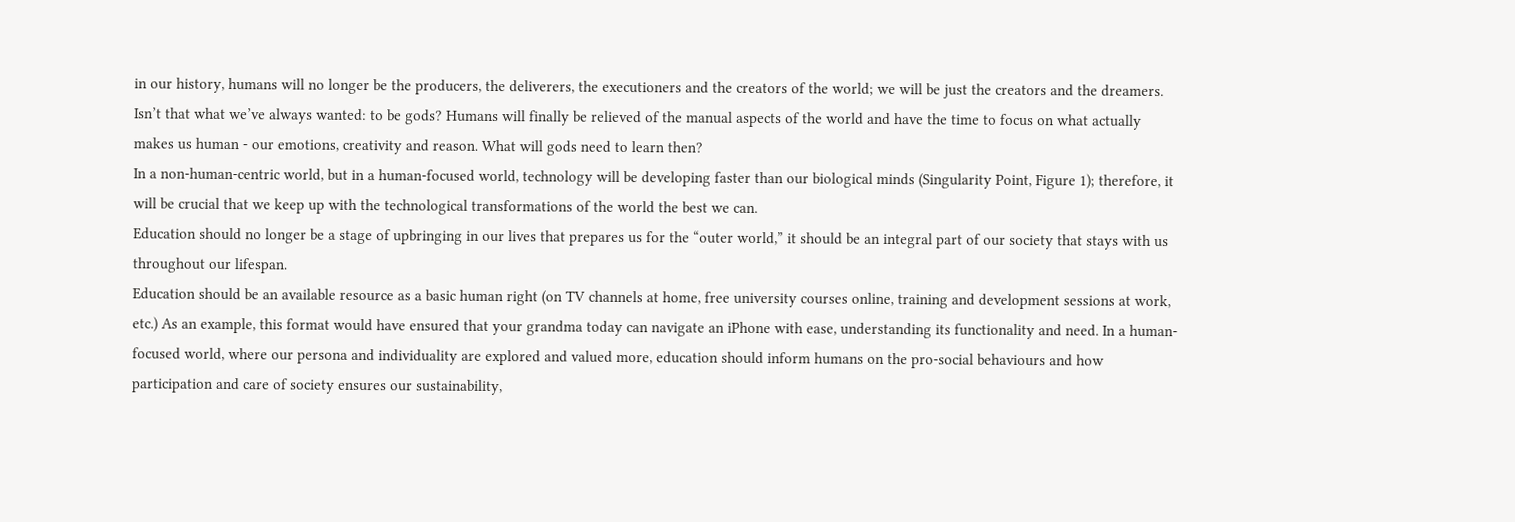in our history, humans will no longer be the producers, the deliverers, the executioners and the creators of the world; we will be just the creators and the dreamers. Isn’t that what we’ve always wanted: to be gods? Humans will finally be relieved of the manual aspects of the world and have the time to focus on what actually makes us human - our emotions, creativity and reason. What will gods need to learn then?
In a non-human-centric world, but in a human-focused world, technology will be developing faster than our biological minds (Singularity Point, Figure 1); therefore, it will be crucial that we keep up with the technological transformations of the world the best we can.
Education should no longer be a stage of upbringing in our lives that prepares us for the “outer world,” it should be an integral part of our society that stays with us throughout our lifespan.
Education should be an available resource as a basic human right (on TV channels at home, free university courses online, training and development sessions at work, etc.) As an example, this format would have ensured that your grandma today can navigate an iPhone with ease, understanding its functionality and need. In a human-focused world, where our persona and individuality are explored and valued more, education should inform humans on the pro-social behaviours and how participation and care of society ensures our sustainability,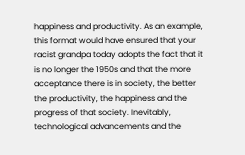happiness and productivity. As an example, this format would have ensured that your racist grandpa today adopts the fact that it is no longer the 1950s and that the more acceptance there is in society, the better the productivity, the happiness and the progress of that society. Inevitably, technological advancements and the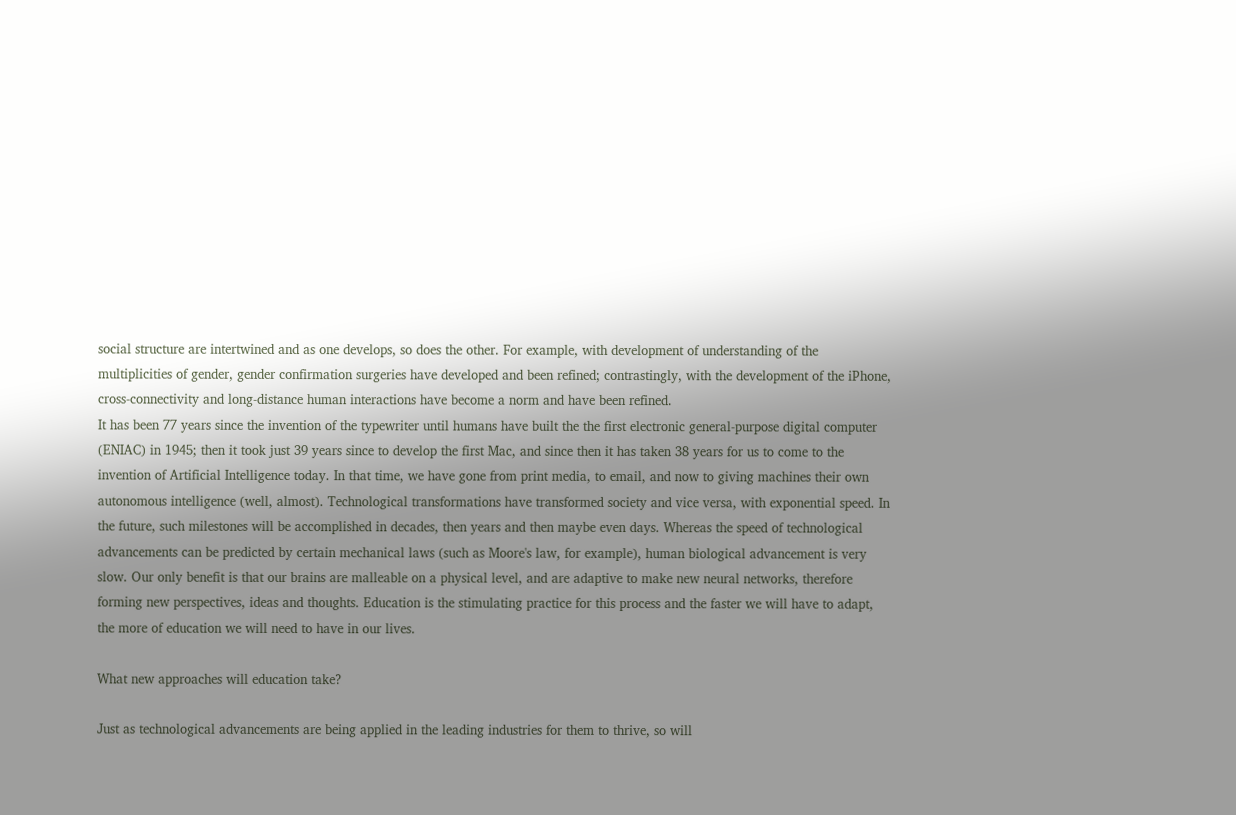social structure are intertwined and as one develops, so does the other. For example, with development of understanding of the multiplicities of gender, gender confirmation surgeries have developed and been refined; contrastingly, with the development of the iPhone, cross-connectivity and long-distance human interactions have become a norm and have been refined.
It has been 77 years since the invention of the typewriter until humans have built the the first electronic general-purpose digital computer (ENIAC) in 1945; then it took just 39 years since to develop the first Mac, and since then it has taken 38 years for us to come to the invention of Artificial Intelligence today. In that time, we have gone from print media, to email, and now to giving machines their own autonomous intelligence (well, almost). Technological transformations have transformed society and vice versa, with exponential speed. In the future, such milestones will be accomplished in decades, then years and then maybe even days. Whereas the speed of technological advancements can be predicted by certain mechanical laws (such as Moore's law, for example), human biological advancement is very slow. Our only benefit is that our brains are malleable on a physical level, and are adaptive to make new neural networks, therefore forming new perspectives, ideas and thoughts. Education is the stimulating practice for this process and the faster we will have to adapt, the more of education we will need to have in our lives.

What new approaches will education take?

Just as technological advancements are being applied in the leading industries for them to thrive, so will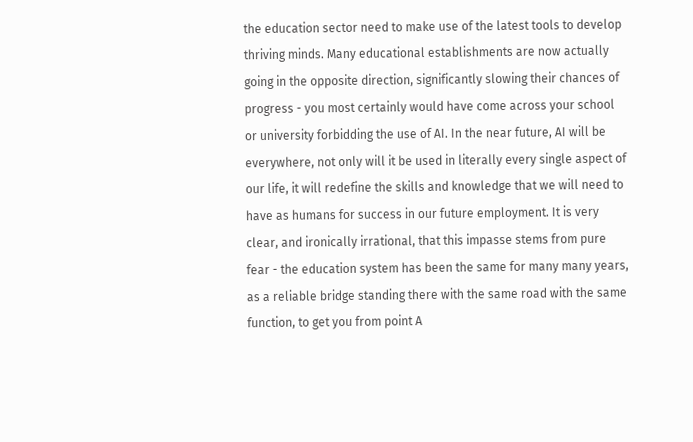the education sector need to make use of the latest tools to develop thriving minds. Many educational establishments are now actually going in the opposite direction, significantly slowing their chances of progress - you most certainly would have come across your school or university forbidding the use of AI. In the near future, AI will be everywhere, not only will it be used in literally every single aspect of our life, it will redefine the skills and knowledge that we will need to have as humans for success in our future employment. It is very clear, and ironically irrational, that this impasse stems from pure fear - the education system has been the same for many many years, as a reliable bridge standing there with the same road with the same function, to get you from point A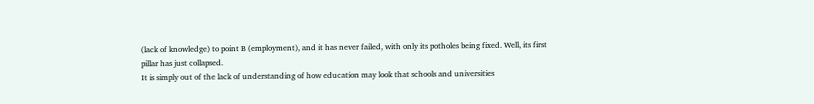(lack of knowledge) to point B (employment), and it has never failed, with only its potholes being fixed. Well, its first pillar has just collapsed.
It is simply out of the lack of understanding of how education may look that schools and universities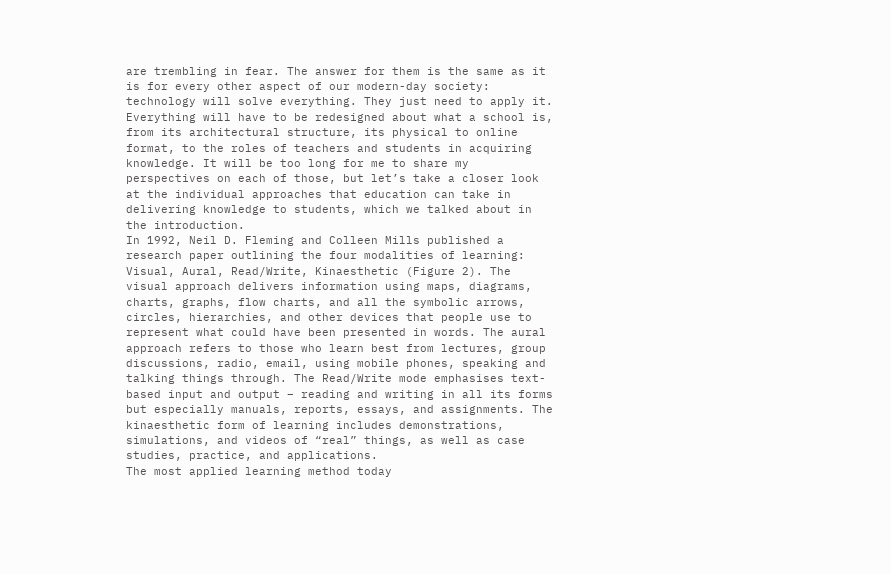are trembling in fear. The answer for them is the same as it is for every other aspect of our modern-day society: technology will solve everything. They just need to apply it.
Everything will have to be redesigned about what a school is, from its architectural structure, its physical to online format, to the roles of teachers and students in acquiring knowledge. It will be too long for me to share my perspectives on each of those, but let’s take a closer look at the individual approaches that education can take in delivering knowledge to students, which we talked about in the introduction.
In 1992, Neil D. Fleming and Colleen Mills published a research paper outlining the four modalities of learning: Visual, Aural, Read/Write, Kinaesthetic (Figure 2). The visual approach delivers information using maps, diagrams, charts, graphs, flow charts, and all the symbolic arrows, circles, hierarchies, and other devices that people use to represent what could have been presented in words. The aural approach refers to those who learn best from lectures, group discussions, radio, email, using mobile phones, speaking and talking things through. The Read/Write mode emphasises text-based input and output – reading and writing in all its forms but especially manuals, reports, essays, and assignments. The kinaesthetic form of learning includes demonstrations, simulations, and videos of “real” things, as well as case studies, practice, and applications.
The most applied learning method today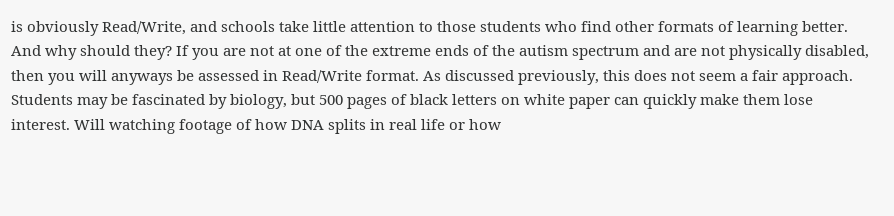is obviously Read/Write, and schools take little attention to those students who find other formats of learning better. And why should they? If you are not at one of the extreme ends of the autism spectrum and are not physically disabled, then you will anyways be assessed in Read/Write format. As discussed previously, this does not seem a fair approach. Students may be fascinated by biology, but 500 pages of black letters on white paper can quickly make them lose interest. Will watching footage of how DNA splits in real life or how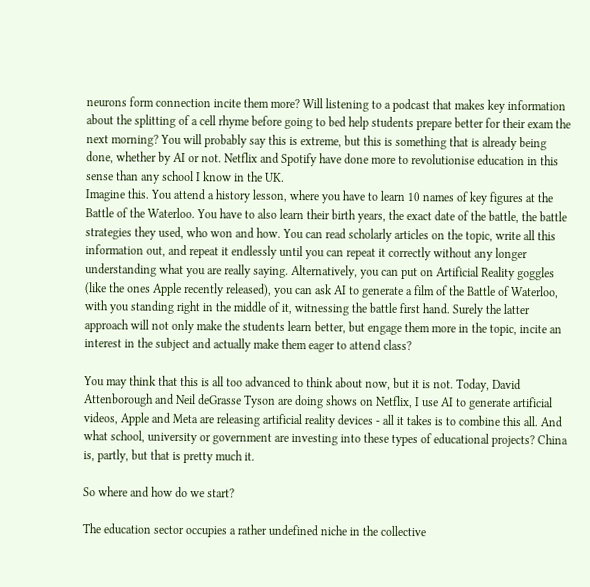neurons form connection incite them more? Will listening to a podcast that makes key information about the splitting of a cell rhyme before going to bed help students prepare better for their exam the next morning? You will probably say this is extreme, but this is something that is already being done, whether by AI or not. Netflix and Spotify have done more to revolutionise education in this sense than any school I know in the UK.
Imagine this. You attend a history lesson, where you have to learn 10 names of key figures at the Battle of the Waterloo. You have to also learn their birth years, the exact date of the battle, the battle strategies they used, who won and how. You can read scholarly articles on the topic, write all this information out, and repeat it endlessly until you can repeat it correctly without any longer understanding what you are really saying. Alternatively, you can put on Artificial Reality goggles (like the ones Apple recently released), you can ask AI to generate a film of the Battle of Waterloo, with you standing right in the middle of it, witnessing the battle first hand. Surely the latter approach will not only make the students learn better, but engage them more in the topic, incite an interest in the subject and actually make them eager to attend class?

You may think that this is all too advanced to think about now, but it is not. Today, David Attenborough and Neil deGrasse Tyson are doing shows on Netflix, I use AI to generate artificial videos, Apple and Meta are releasing artificial reality devices - all it takes is to combine this all. And what school, university or government are investing into these types of educational projects? China is, partly, but that is pretty much it.

So where and how do we start?

The education sector occupies a rather undefined niche in the collective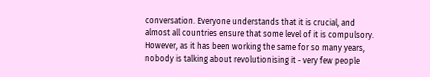conversation. Everyone understands that it is crucial, and almost all countries ensure that some level of it is compulsory.
However, as it has been working the same for so many years, nobody is talking about revolutionising it - very few people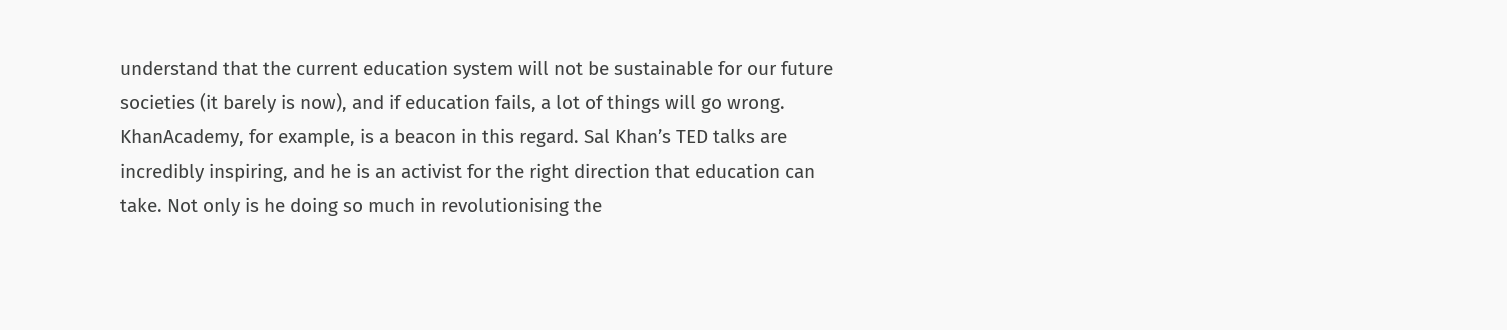understand that the current education system will not be sustainable for our future societies (it barely is now), and if education fails, a lot of things will go wrong.
KhanAcademy, for example, is a beacon in this regard. Sal Khan’s TED talks are incredibly inspiring, and he is an activist for the right direction that education can take. Not only is he doing so much in revolutionising the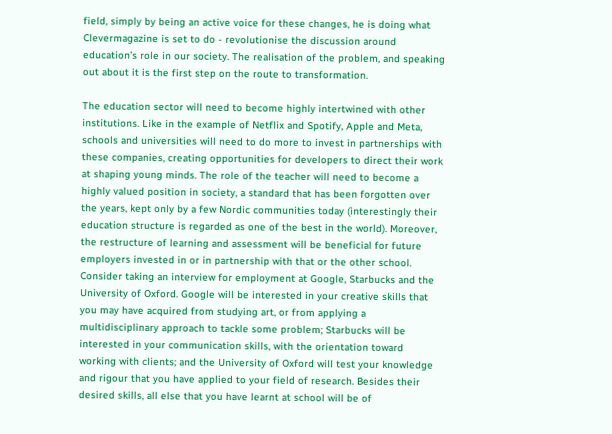field, simply by being an active voice for these changes, he is doing what Clevermagazine is set to do - revolutionise the discussion around education’s role in our society. The realisation of the problem, and speaking out about it is the first step on the route to transformation.

The education sector will need to become highly intertwined with other institutions. Like in the example of Netflix and Spotify, Apple and Meta, schools and universities will need to do more to invest in partnerships with these companies, creating opportunities for developers to direct their work at shaping young minds. The role of the teacher will need to become a highly valued position in society, a standard that has been forgotten over the years, kept only by a few Nordic communities today (interestingly their education structure is regarded as one of the best in the world). Moreover, the restructure of learning and assessment will be beneficial for future employers invested in or in partnership with that or the other school. Consider taking an interview for employment at Google, Starbucks and the University of Oxford. Google will be interested in your creative skills that you may have acquired from studying art, or from applying a multidisciplinary approach to tackle some problem; Starbucks will be interested in your communication skills, with the orientation toward working with clients; and the University of Oxford will test your knowledge and rigour that you have applied to your field of research. Besides their desired skills, all else that you have learnt at school will be of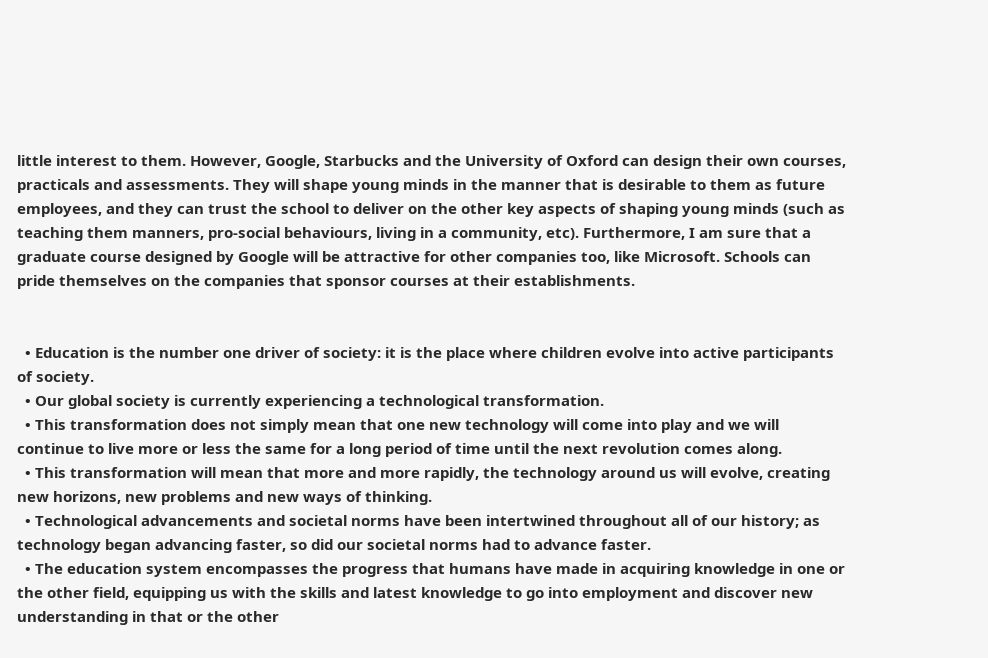little interest to them. However, Google, Starbucks and the University of Oxford can design their own courses, practicals and assessments. They will shape young minds in the manner that is desirable to them as future employees, and they can trust the school to deliver on the other key aspects of shaping young minds (such as teaching them manners, pro-social behaviours, living in a community, etc). Furthermore, I am sure that a graduate course designed by Google will be attractive for other companies too, like Microsoft. Schools can pride themselves on the companies that sponsor courses at their establishments.


  • Education is the number one driver of society: it is the place where children evolve into active participants of society.
  • Our global society is currently experiencing a technological transformation.
  • This transformation does not simply mean that one new technology will come into play and we will continue to live more or less the same for a long period of time until the next revolution comes along.
  • This transformation will mean that more and more rapidly, the technology around us will evolve, creating new horizons, new problems and new ways of thinking.
  • Technological advancements and societal norms have been intertwined throughout all of our history; as technology began advancing faster, so did our societal norms had to advance faster.
  • The education system encompasses the progress that humans have made in acquiring knowledge in one or the other field, equipping us with the skills and latest knowledge to go into employment and discover new understanding in that or the other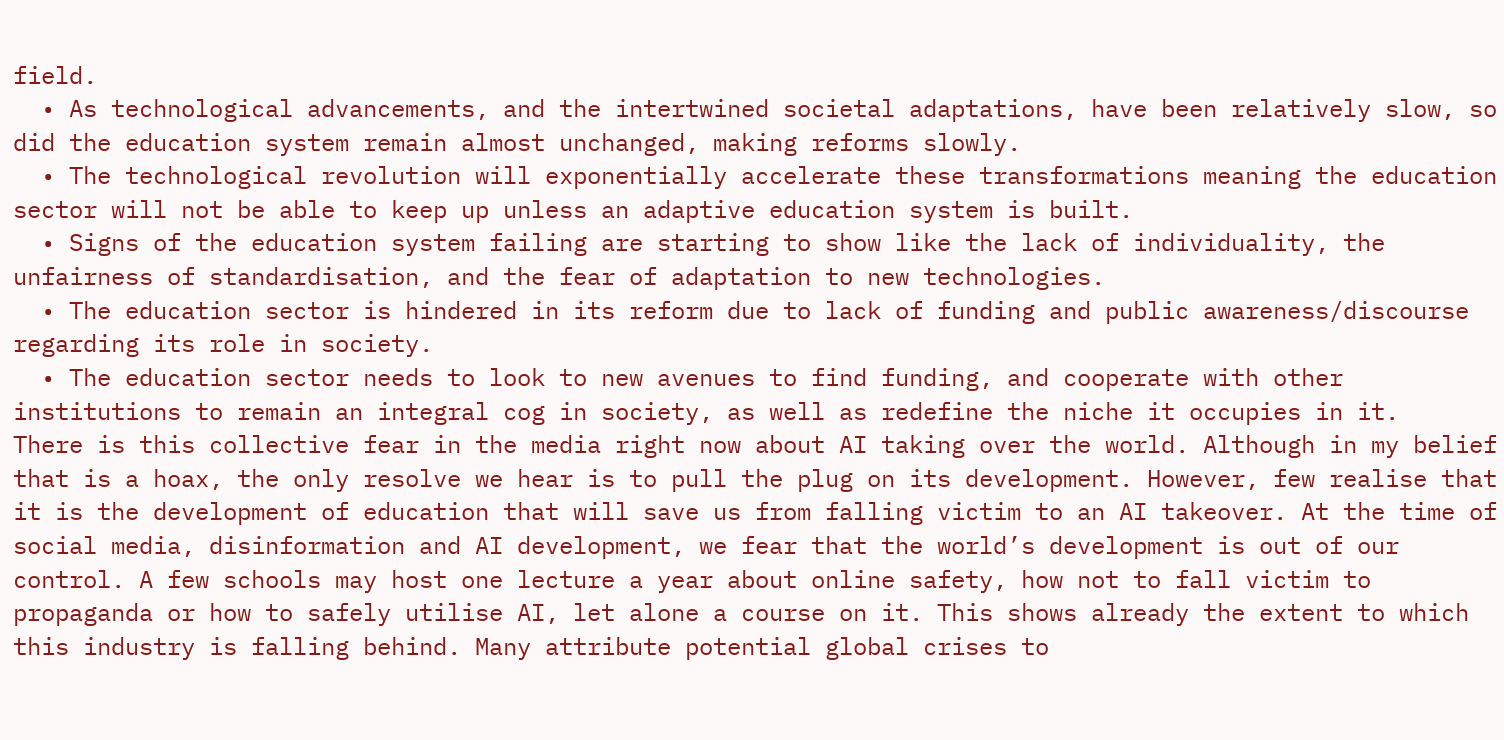field.
  • As technological advancements, and the intertwined societal adaptations, have been relatively slow, so did the education system remain almost unchanged, making reforms slowly.
  • The technological revolution will exponentially accelerate these transformations meaning the education sector will not be able to keep up unless an adaptive education system is built.
  • Signs of the education system failing are starting to show like the lack of individuality, the unfairness of standardisation, and the fear of adaptation to new technologies.
  • The education sector is hindered in its reform due to lack of funding and public awareness/discourse regarding its role in society.
  • The education sector needs to look to new avenues to find funding, and cooperate with other institutions to remain an integral cog in society, as well as redefine the niche it occupies in it.
There is this collective fear in the media right now about AI taking over the world. Although in my belief that is a hoax, the only resolve we hear is to pull the plug on its development. However, few realise that it is the development of education that will save us from falling victim to an AI takeover. At the time of social media, disinformation and AI development, we fear that the world’s development is out of our control. A few schools may host one lecture a year about online safety, how not to fall victim to propaganda or how to safely utilise AI, let alone a course on it. This shows already the extent to which this industry is falling behind. Many attribute potential global crises to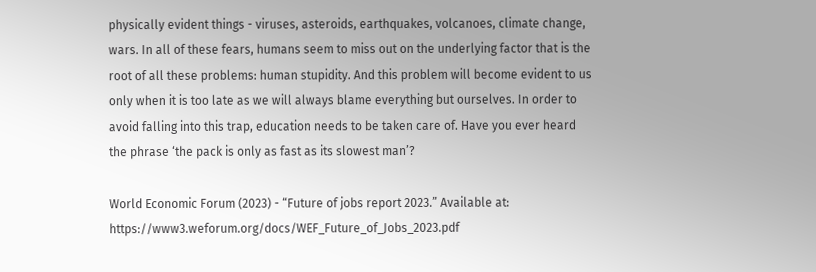physically evident things - viruses, asteroids, earthquakes, volcanoes, climate change, wars. In all of these fears, humans seem to miss out on the underlying factor that is the root of all these problems: human stupidity. And this problem will become evident to us only when it is too late as we will always blame everything but ourselves. In order to avoid falling into this trap, education needs to be taken care of. Have you ever heard the phrase ‘the pack is only as fast as its slowest man’?

World Economic Forum (2023) - “Future of jobs report 2023.” Available at: https://www3.weforum.org/docs/WEF_Future_of_Jobs_2023.pdf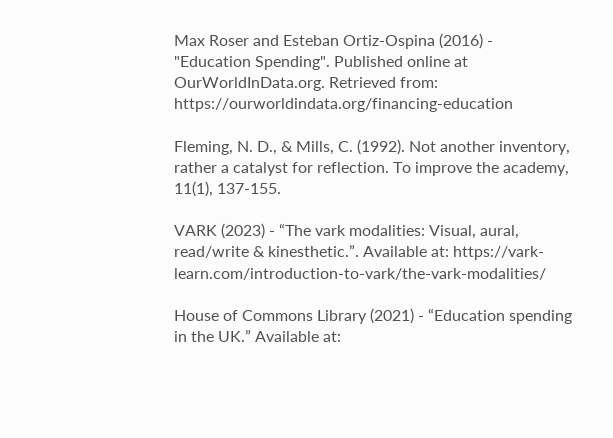Max Roser and Esteban Ortiz-Ospina (2016) - "Education Spending". Published online at OurWorldInData.org. Retrieved from: https://ourworldindata.org/financing-education

Fleming, N. D., & Mills, C. (1992). Not another inventory, rather a catalyst for reflection. To improve the academy, 11(1), 137-155.

VARK (2023) - “The vark modalities: Visual, aural, read/write & kinesthetic.”. Available at: https://vark-learn.com/introduction-to-vark/the-vark-modalities/

House of Commons Library (2021) - “Education spending in the UK.” Available at: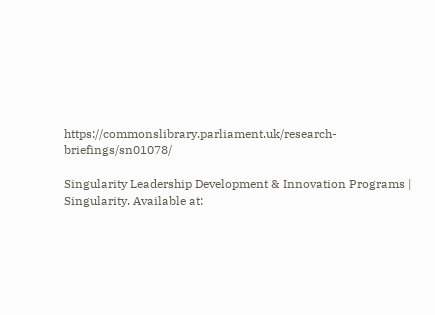https://commonslibrary.parliament.uk/research-briefings/sn01078/

Singularity Leadership Development & Innovation Programs | Singularity. Available at: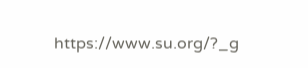https://www.su.org/?_g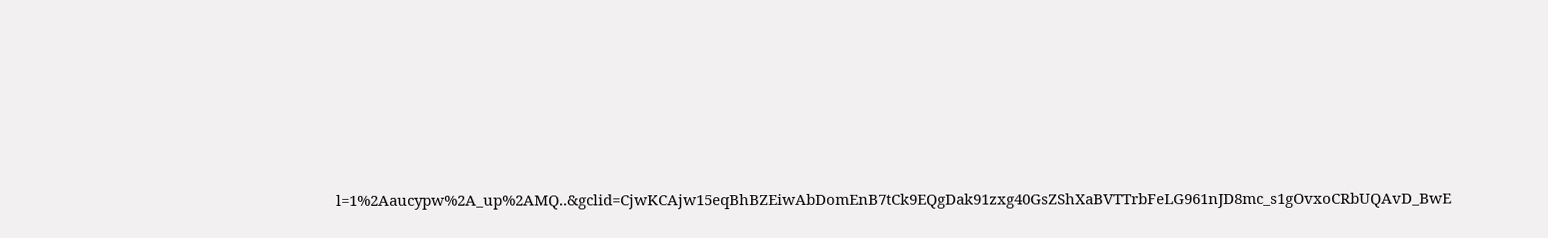l=1%2Aaucypw%2A_up%2AMQ..&gclid=CjwKCAjw15eqBhBZEiwAbDomEnB7tCk9EQgDak91zxg40GsZShXaBVTTrbFeLG961nJD8mc_s1gOvxoCRbUQAvD_BwE